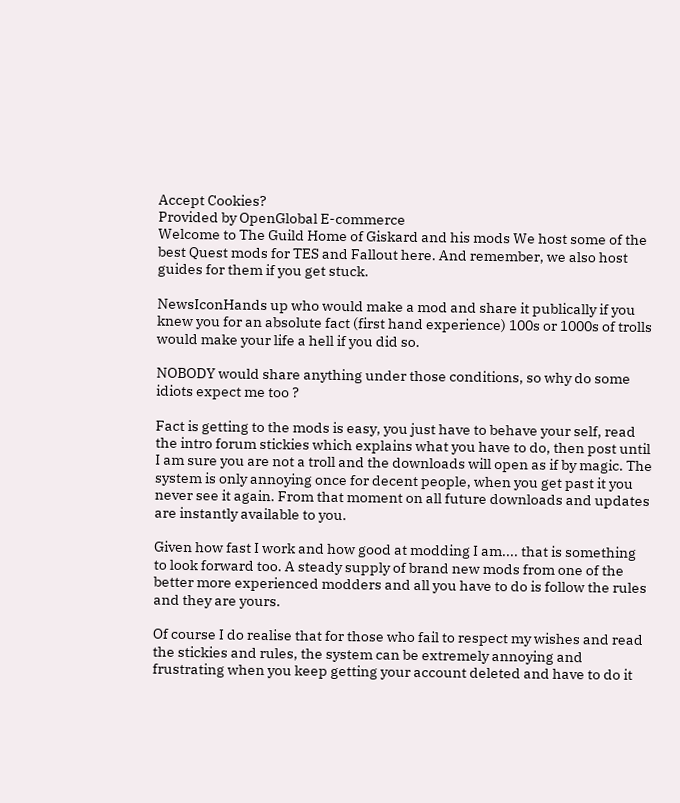Accept Cookies?
Provided by OpenGlobal E-commerce
Welcome to The Guild Home of Giskard and his mods We host some of the best Quest mods for TES and Fallout here. And remember, we also host guides for them if you get stuck.

NewsIconHands up who would make a mod and share it publically if you knew you for an absolute fact (first hand experience) 100s or 1000s of trolls would make your life a hell if you did so.

NOBODY would share anything under those conditions, so why do some idiots expect me too ?

Fact is getting to the mods is easy, you just have to behave your self, read the intro forum stickies which explains what you have to do, then post until I am sure you are not a troll and the downloads will open as if by magic. The system is only annoying once for decent people, when you get past it you never see it again. From that moment on all future downloads and updates are instantly available to you.

Given how fast I work and how good at modding I am.... that is something to look forward too. A steady supply of brand new mods from one of the better more experienced modders and all you have to do is follow the rules and they are yours.

Of course I do realise that for those who fail to respect my wishes and read the stickies and rules, the system can be extremely annoying and frustrating when you keep getting your account deleted and have to do it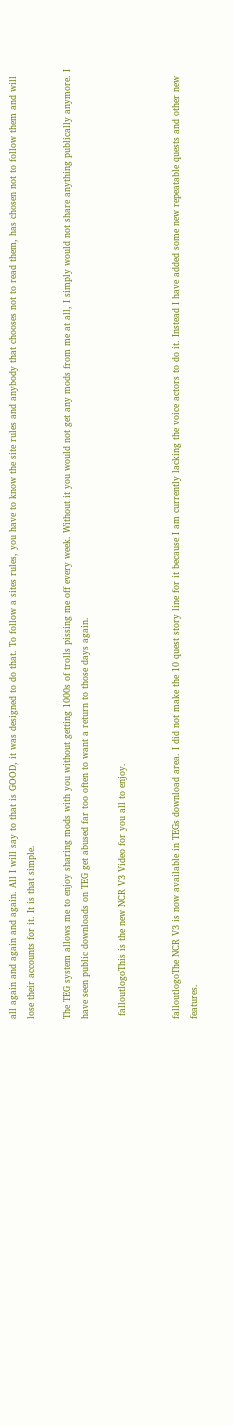all again and again and again. All I will say to that is GOOD, it was designed to do that. To follow a sites rules, you have to know the site rules and anybody that chooses not to read them, has chosen not to follow them and will lose their accounts for it. It is that simple.

The TEG system allows me to enjoy sharing mods with you without getting 1000s of trolls pissing me off every week. Without it you would not get any mods from me at all, I simply would not share anything publically anymore. I have seen public downloads on TEG get abused far too often to want a return to those days again.

 falloutlogoThis is the new NCR V3 Video for you all to enjoy.


falloutlogoThe NCR V3 is now available in TEGs download area. I did not make the 10 quest story line for it because I am currently lacking the voice actors to do it. Instead I have added some new repeatable quests and other new features.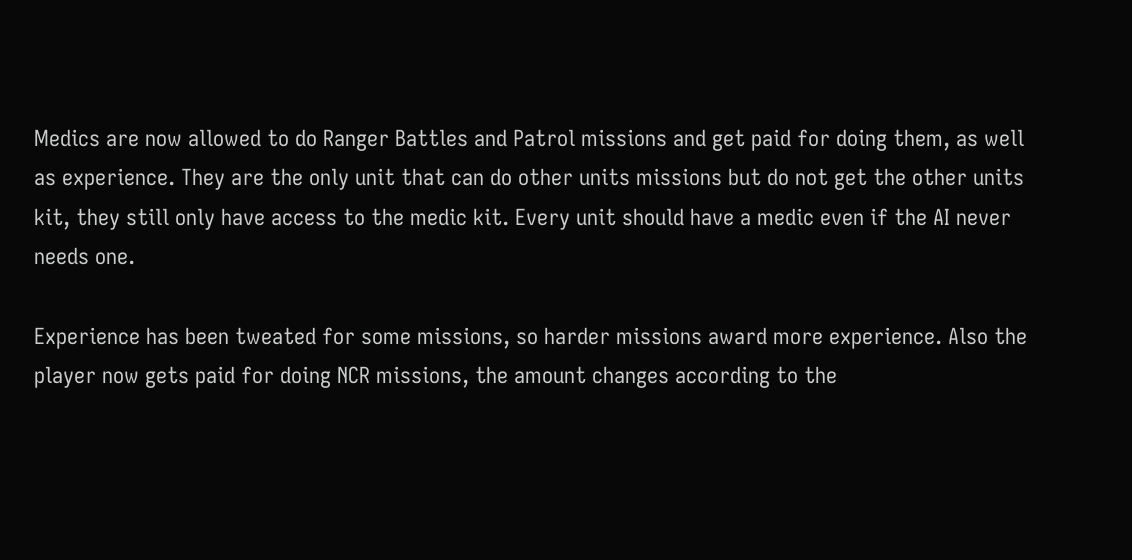Medics are now allowed to do Ranger Battles and Patrol missions and get paid for doing them, as well as experience. They are the only unit that can do other units missions but do not get the other units kit, they still only have access to the medic kit. Every unit should have a medic even if the AI never needs one.

Experience has been tweated for some missions, so harder missions award more experience. Also the player now gets paid for doing NCR missions, the amount changes according to the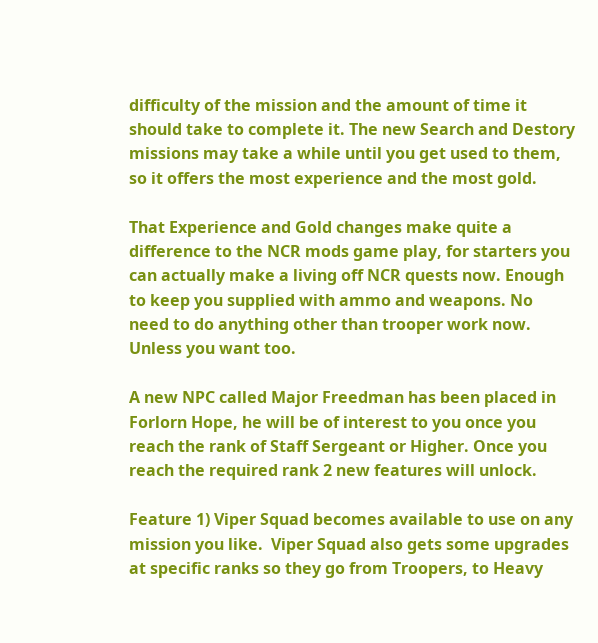difficulty of the mission and the amount of time it should take to complete it. The new Search and Destory missions may take a while until you get used to them, so it offers the most experience and the most gold.

That Experience and Gold changes make quite a difference to the NCR mods game play, for starters you can actually make a living off NCR quests now. Enough to keep you supplied with ammo and weapons. No need to do anything other than trooper work now. Unless you want too.

A new NPC called Major Freedman has been placed in Forlorn Hope, he will be of interest to you once you reach the rank of Staff Sergeant or Higher. Once you reach the required rank 2 new features will unlock.

Feature 1) Viper Squad becomes available to use on any mission you like.  Viper Squad also gets some upgrades at specific ranks so they go from Troopers, to Heavy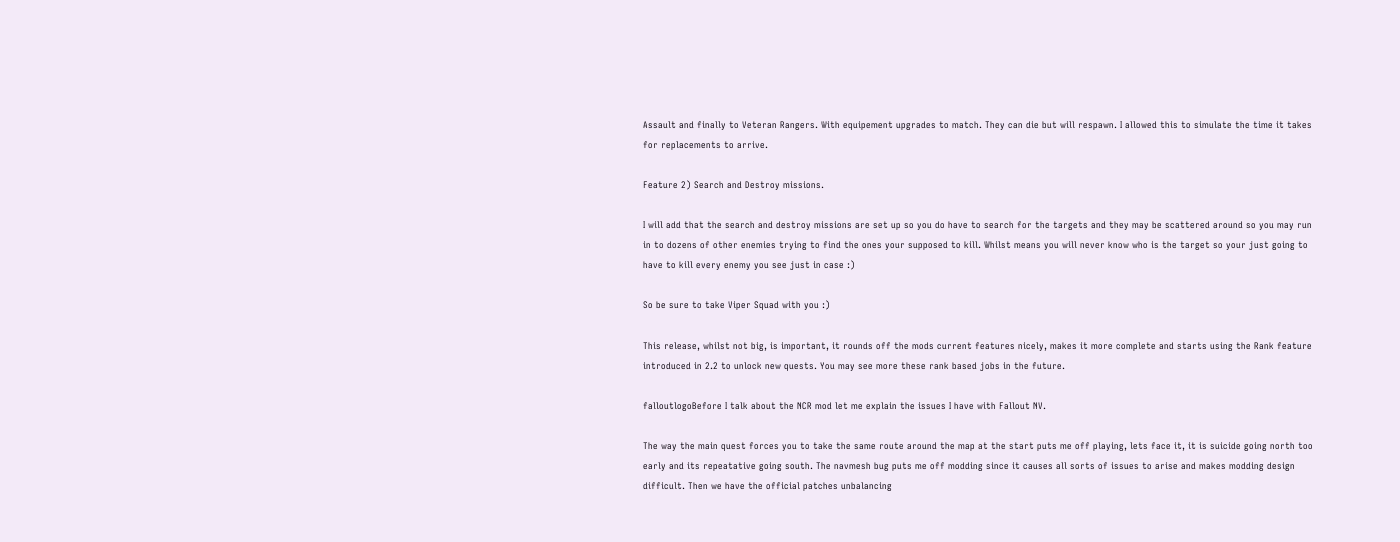Assault and finally to Veteran Rangers. With equipement upgrades to match. They can die but will respawn. I allowed this to simulate the time it takes for replacements to arrive.

Feature 2) Search and Destroy missions.

I will add that the search and destroy missions are set up so you do have to search for the targets and they may be scattered around so you may run in to dozens of other enemies trying to find the ones your supposed to kill. Whilst means you will never know who is the target so your just going to have to kill every enemy you see just in case :)

So be sure to take Viper Squad with you :)

This release, whilst not big, is important, it rounds off the mods current features nicely, makes it more complete and starts using the Rank feature introduced in 2.2 to unlock new quests. You may see more these rank based jobs in the future.

falloutlogoBefore I talk about the NCR mod let me explain the issues I have with Fallout NV.

The way the main quest forces you to take the same route around the map at the start puts me off playing, lets face it, it is suicide going north too early and its repeatative going south. The navmesh bug puts me off modding since it causes all sorts of issues to arise and makes modding design difficult. Then we have the official patches unbalancing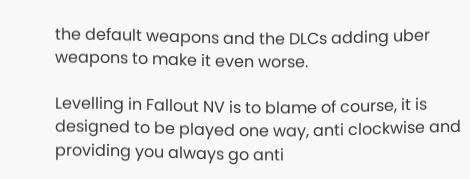the default weapons and the DLCs adding uber weapons to make it even worse.

Levelling in Fallout NV is to blame of course, it is designed to be played one way, anti clockwise and providing you always go anti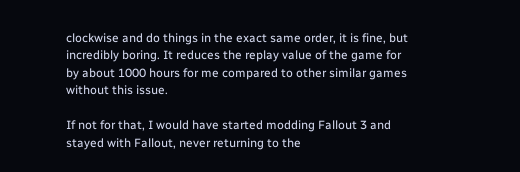clockwise and do things in the exact same order, it is fine, but incredibly boring. It reduces the replay value of the game for by about 1000 hours for me compared to other similar games without this issue.

If not for that, I would have started modding Fallout 3 and stayed with Fallout, never returning to the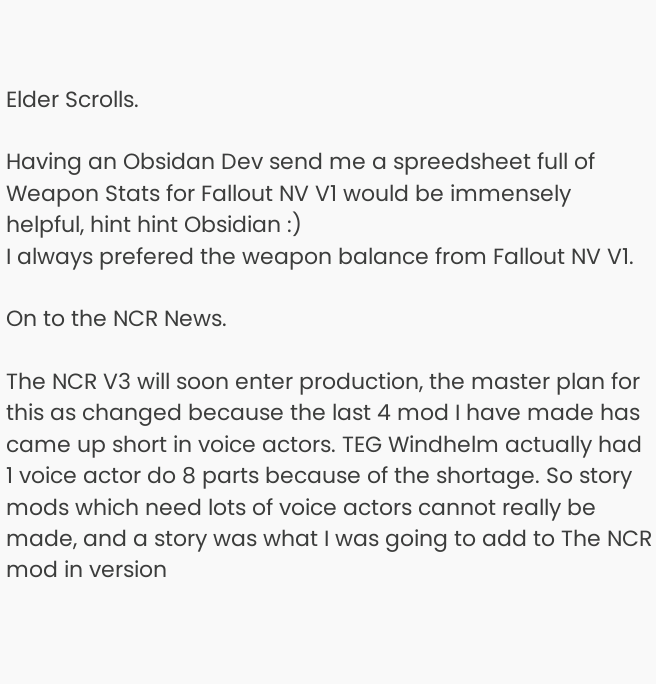Elder Scrolls.

Having an Obsidan Dev send me a spreedsheet full of Weapon Stats for Fallout NV V1 would be immensely helpful, hint hint Obsidian :)
I always prefered the weapon balance from Fallout NV V1.

On to the NCR News.

The NCR V3 will soon enter production, the master plan for this as changed because the last 4 mod I have made has came up short in voice actors. TEG Windhelm actually had 1 voice actor do 8 parts because of the shortage. So story mods which need lots of voice actors cannot really be made, and a story was what I was going to add to The NCR mod in version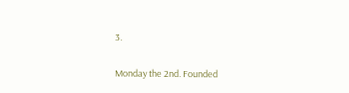3.

Monday the 2nd. Founded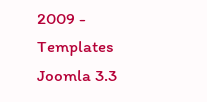2009 - Templates Joomla 3.3